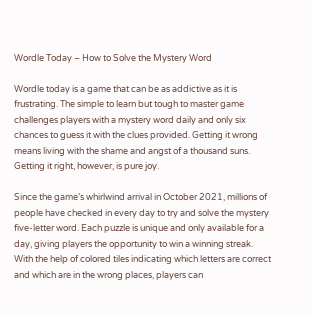Wordle Today – How to Solve the Mystery Word

Wordle today is a game that can be as addictive as it is frustrating. The simple to learn but tough to master game challenges players with a mystery word daily and only six chances to guess it with the clues provided. Getting it wrong means living with the shame and angst of a thousand suns. Getting it right, however, is pure joy.

Since the game’s whirlwind arrival in October 2021, millions of people have checked in every day to try and solve the mystery five-letter word. Each puzzle is unique and only available for a day, giving players the opportunity to win a winning streak. With the help of colored tiles indicating which letters are correct and which are in the wrong places, players can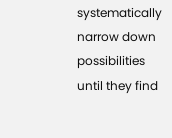systematically narrow down possibilities until they find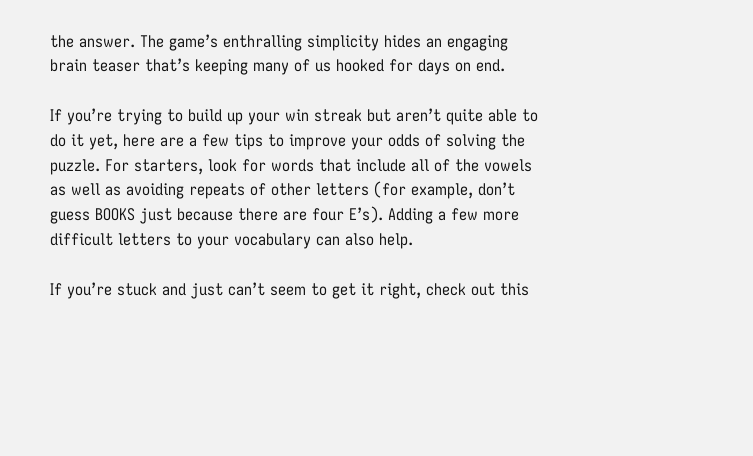the answer. The game’s enthralling simplicity hides an engaging brain teaser that’s keeping many of us hooked for days on end.

If you’re trying to build up your win streak but aren’t quite able to do it yet, here are a few tips to improve your odds of solving the puzzle. For starters, look for words that include all of the vowels as well as avoiding repeats of other letters (for example, don’t guess BOOKS just because there are four E’s). Adding a few more difficult letters to your vocabulary can also help.

If you’re stuck and just can’t seem to get it right, check out this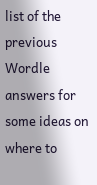list of the previous Wordle answers for some ideas on where to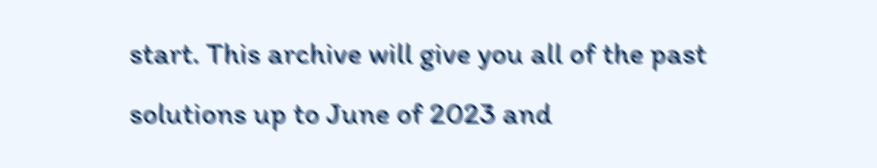start. This archive will give you all of the past solutions up to June of 2023 and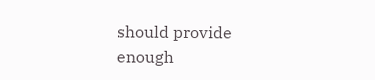should provide enough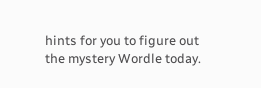hints for you to figure out the mystery Wordle today.